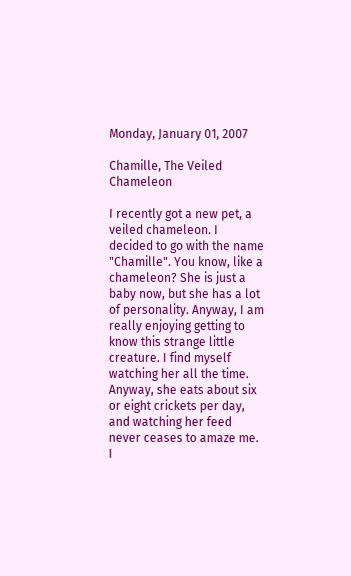Monday, January 01, 2007

Chamille, The Veiled Chameleon

I recently got a new pet, a veiled chameleon. I decided to go with the name "Chamille". You know, like a chameleon? She is just a baby now, but she has a lot of personality. Anyway, I am really enjoying getting to know this strange little creature. I find myself watching her all the time. Anyway, she eats about six or eight crickets per day, and watching her feed never ceases to amaze me. I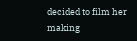decided to film her making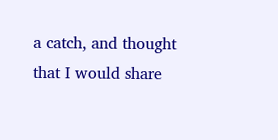a catch, and thought that I would share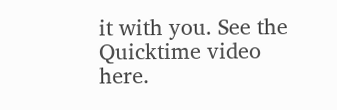it with you. See the Quicktime video here.